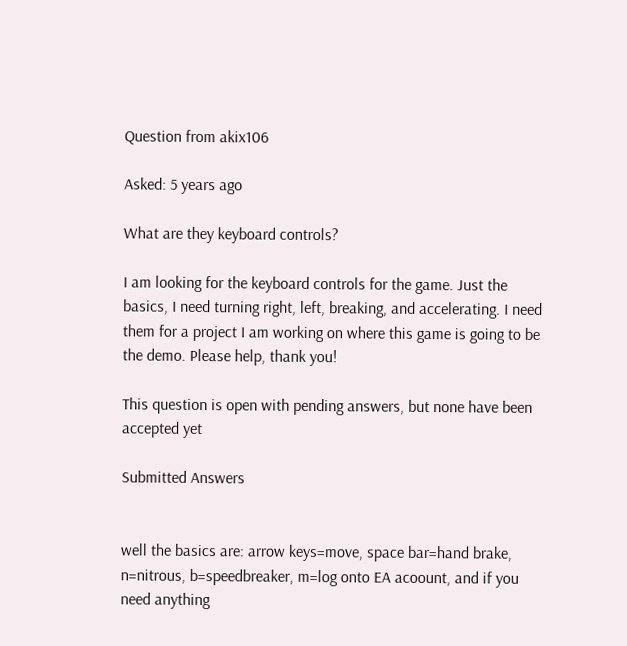Question from akix106

Asked: 5 years ago

What are they keyboard controls?

I am looking for the keyboard controls for the game. Just the basics, I need turning right, left, breaking, and accelerating. I need them for a project I am working on where this game is going to be the demo. Please help, thank you!

This question is open with pending answers, but none have been accepted yet

Submitted Answers


well the basics are: arrow keys=move, space bar=hand brake, n=nitrous, b=speedbreaker, m=log onto EA acoount, and if you need anything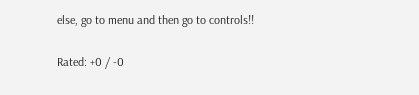else, go to menu and then go to controls!!

Rated: +0 / -0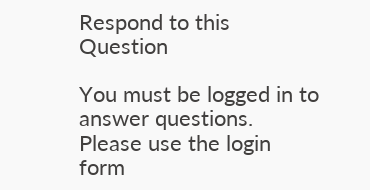Respond to this Question

You must be logged in to answer questions. Please use the login form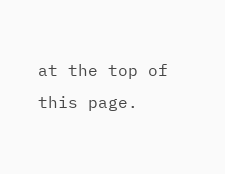at the top of this page.